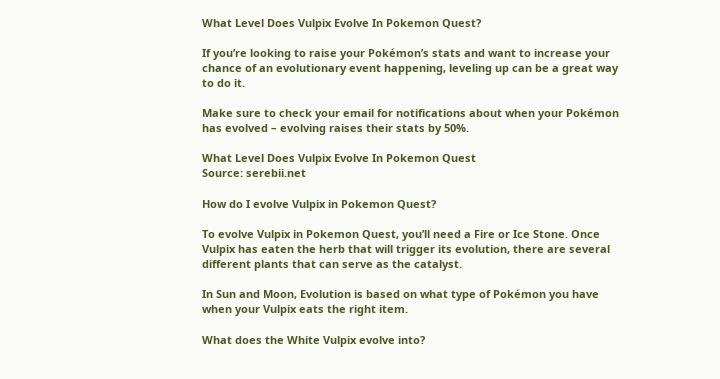What Level Does Vulpix Evolve In Pokemon Quest?

If you’re looking to raise your Pokémon’s stats and want to increase your chance of an evolutionary event happening, leveling up can be a great way to do it.

Make sure to check your email for notifications about when your Pokémon has evolved – evolving raises their stats by 50%.

What Level Does Vulpix Evolve In Pokemon Quest
Source: serebii.net

How do I evolve Vulpix in Pokemon Quest?

To evolve Vulpix in Pokemon Quest, you’ll need a Fire or Ice Stone. Once Vulpix has eaten the herb that will trigger its evolution, there are several different plants that can serve as the catalyst.

In Sun and Moon, Evolution is based on what type of Pokémon you have when your Vulpix eats the right item.

What does the White Vulpix evolve into?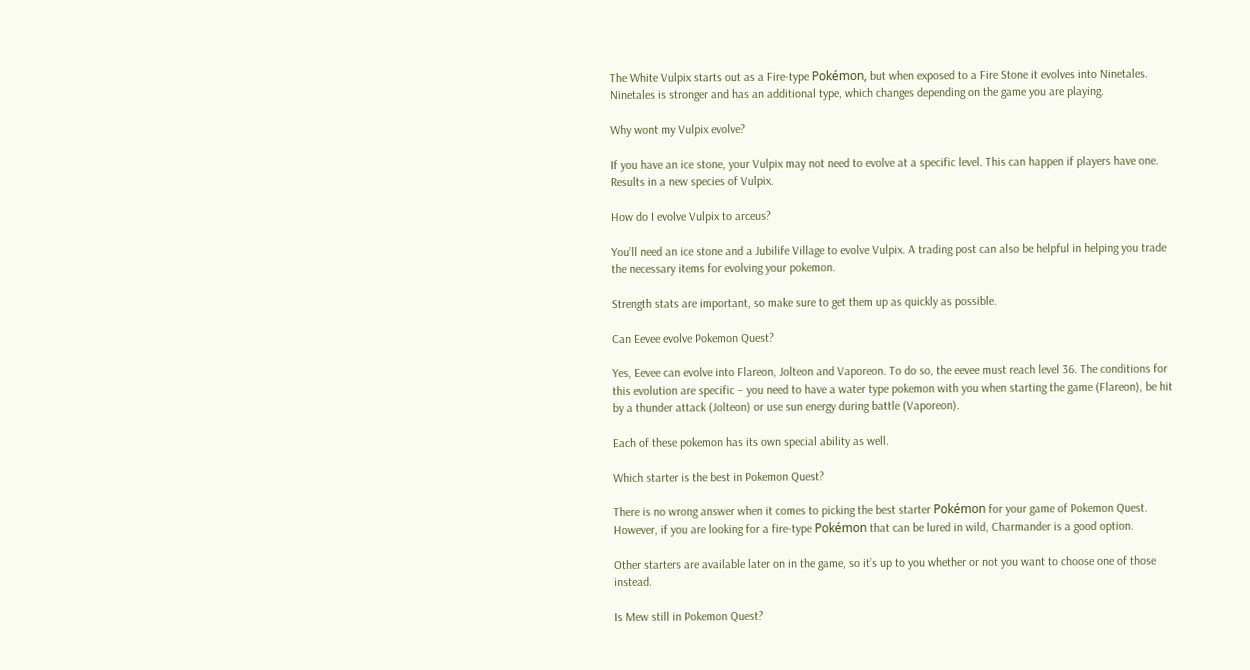The White Vulpix starts out as a Fire-type Pokémon, but when exposed to a Fire Stone it evolves into Ninetales. Ninetales is stronger and has an additional type, which changes depending on the game you are playing.

Why wont my Vulpix evolve?

If you have an ice stone, your Vulpix may not need to evolve at a specific level. This can happen if players have one. Results in a new species of Vulpix.

How do I evolve Vulpix to arceus?

You’ll need an ice stone and a Jubilife Village to evolve Vulpix. A trading post can also be helpful in helping you trade the necessary items for evolving your pokemon.

Strength stats are important, so make sure to get them up as quickly as possible.

Can Eevee evolve Pokemon Quest?

Yes, Eevee can evolve into Flareon, Jolteon and Vaporeon. To do so, the eevee must reach level 36. The conditions for this evolution are specific – you need to have a water type pokemon with you when starting the game (Flareon), be hit by a thunder attack (Jolteon) or use sun energy during battle (Vaporeon).

Each of these pokemon has its own special ability as well.

Which starter is the best in Pokemon Quest?

There is no wrong answer when it comes to picking the best starter Pokémon for your game of Pokemon Quest. However, if you are looking for a fire-type Pokémon that can be lured in wild, Charmander is a good option.

Other starters are available later on in the game, so it’s up to you whether or not you want to choose one of those instead.

Is Mew still in Pokemon Quest?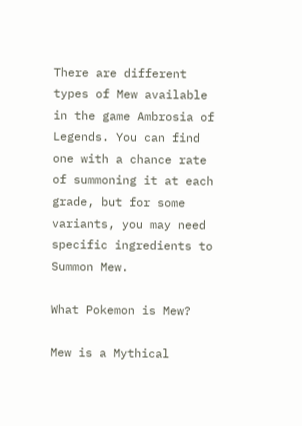There are different types of Mew available in the game Ambrosia of Legends. You can find one with a chance rate of summoning it at each grade, but for some variants, you may need specific ingredients to Summon Mew.

What Pokemon is Mew?

Mew is a Mythical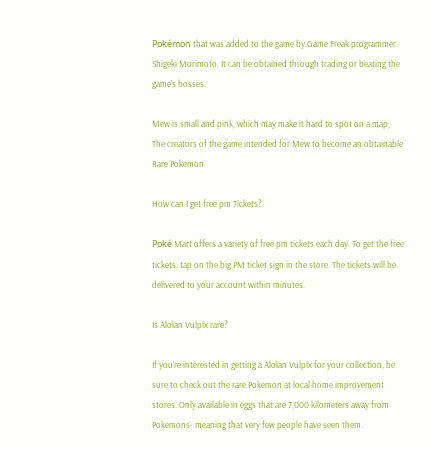Pokémon that was added to the game by Game Freak programmer Shigeki Morimoto. It can be obtained through trading or beating the game’s bosses.

Mew is small and pink, which may make it hard to spot on a map; The creators of the game intended for Mew to become an obtainable Rare Pokemon

How can I get free pm Tickets?

Poké Mart offers a variety of free pm tickets each day. To get the free tickets, tap on the big PM ticket sign in the store. The tickets will be delivered to your account within minutes.

Is Alolan Vulpix rare?

If you’re interested in getting a Alolan Vulpix for your collection, be sure to check out the rare Pokemon at local home improvement stores. Only available in eggs that are 7,000 kilometers away from Pokemons- meaning that very few people have seen them.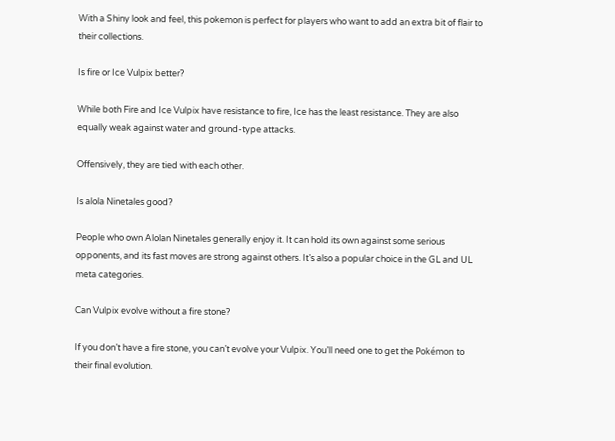With a Shiny look and feel, this pokemon is perfect for players who want to add an extra bit of flair to their collections.

Is fire or Ice Vulpix better?

While both Fire and Ice Vulpix have resistance to fire, Ice has the least resistance. They are also equally weak against water and ground-type attacks.

Offensively, they are tied with each other.

Is alola Ninetales good?

People who own Alolan Ninetales generally enjoy it. It can hold its own against some serious opponents, and its fast moves are strong against others. It’s also a popular choice in the GL and UL meta categories.

Can Vulpix evolve without a fire stone?

If you don’t have a fire stone, you can’t evolve your Vulpix. You’ll need one to get the Pokémon to their final evolution.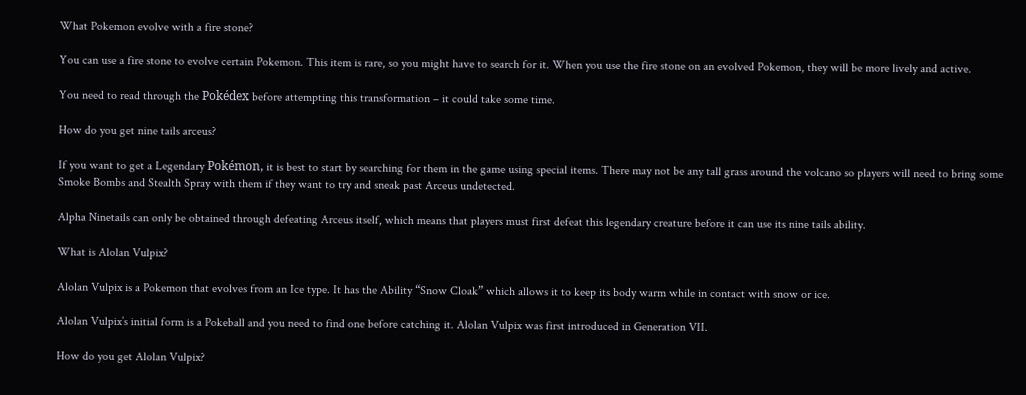What Pokemon evolve with a fire stone?

You can use a fire stone to evolve certain Pokemon. This item is rare, so you might have to search for it. When you use the fire stone on an evolved Pokemon, they will be more lively and active.

You need to read through the Pokédex before attempting this transformation – it could take some time.

How do you get nine tails arceus?

If you want to get a Legendary Pokémon, it is best to start by searching for them in the game using special items. There may not be any tall grass around the volcano so players will need to bring some Smoke Bombs and Stealth Spray with them if they want to try and sneak past Arceus undetected.

Alpha Ninetails can only be obtained through defeating Arceus itself, which means that players must first defeat this legendary creature before it can use its nine tails ability.

What is Alolan Vulpix?

Alolan Vulpix is a Pokemon that evolves from an Ice type. It has the Ability “Snow Cloak” which allows it to keep its body warm while in contact with snow or ice.

Alolan Vulpix’s initial form is a Pokeball and you need to find one before catching it. Alolan Vulpix was first introduced in Generation VII.

How do you get Alolan Vulpix?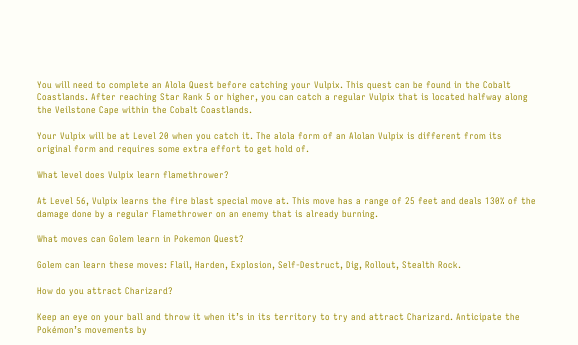You will need to complete an Alola Quest before catching your Vulpix. This quest can be found in the Cobalt Coastlands. After reaching Star Rank 5 or higher, you can catch a regular Vulpix that is located halfway along the Veilstone Cape within the Cobalt Coastlands.

Your Vulpix will be at Level 20 when you catch it. The alola form of an Alolan Vulpix is different from its original form and requires some extra effort to get hold of.

What level does Vulpix learn flamethrower?

At Level 56, Vulpix learns the fire blast special move at. This move has a range of 25 feet and deals 130% of the damage done by a regular Flamethrower on an enemy that is already burning.

What moves can Golem learn in Pokemon Quest?

Golem can learn these moves: Flail, Harden, Explosion, Self-Destruct, Dig, Rollout, Stealth Rock.

How do you attract Charizard?

Keep an eye on your ball and throw it when it’s in its territory to try and attract Charizard. Anticipate the Pokémon’s movements by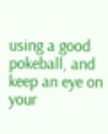using a good pokeball, and keep an eye on your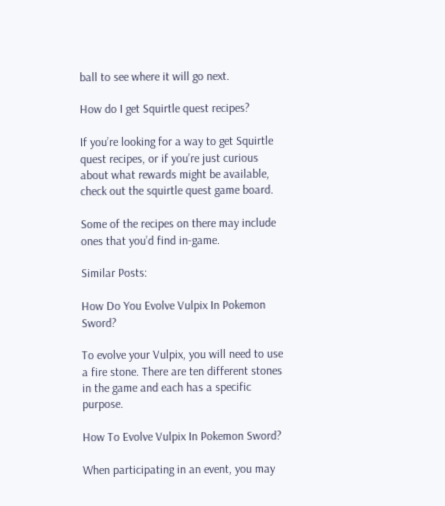ball to see where it will go next.

How do I get Squirtle quest recipes?

If you’re looking for a way to get Squirtle quest recipes, or if you’re just curious about what rewards might be available, check out the squirtle quest game board.

Some of the recipes on there may include ones that you’d find in-game.

Similar Posts:

How Do You Evolve Vulpix In Pokemon Sword?

To evolve your Vulpix, you will need to use a fire stone. There are ten different stones in the game and each has a specific purpose.

How To Evolve Vulpix In Pokemon Sword?

When participating in an event, you may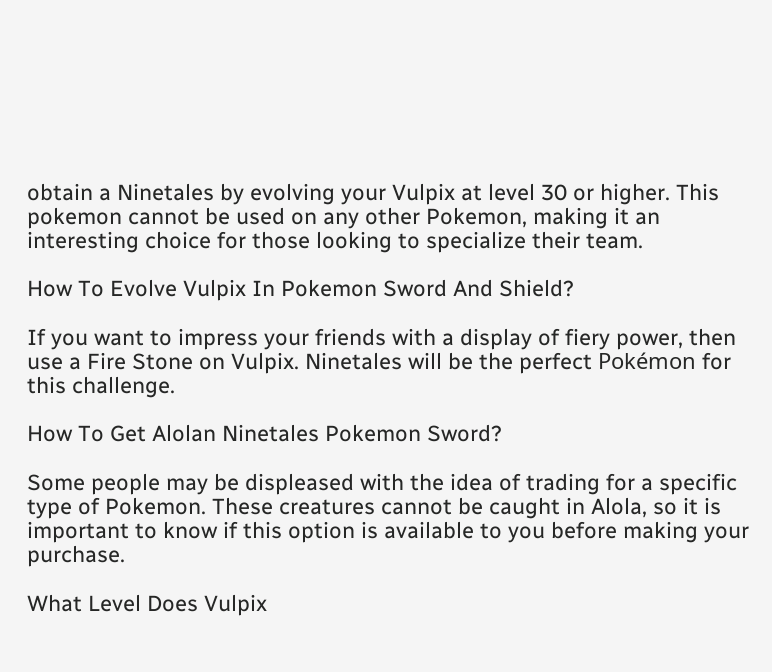obtain a Ninetales by evolving your Vulpix at level 30 or higher. This pokemon cannot be used on any other Pokemon, making it an interesting choice for those looking to specialize their team.

How To Evolve Vulpix In Pokemon Sword And Shield?

If you want to impress your friends with a display of fiery power, then use a Fire Stone on Vulpix. Ninetales will be the perfect Pokémon for this challenge.

How To Get Alolan Ninetales Pokemon Sword?

Some people may be displeased with the idea of trading for a specific type of Pokemon. These creatures cannot be caught in Alola, so it is important to know if this option is available to you before making your purchase.

What Level Does Vulpix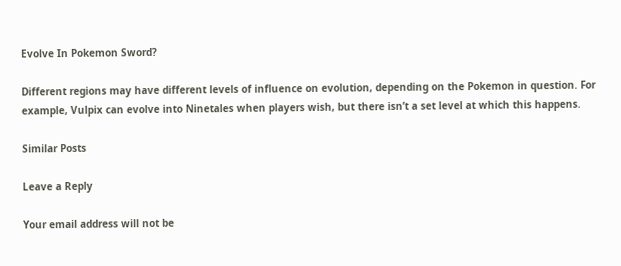Evolve In Pokemon Sword?

Different regions may have different levels of influence on evolution, depending on the Pokemon in question. For example, Vulpix can evolve into Ninetales when players wish, but there isn’t a set level at which this happens.

Similar Posts

Leave a Reply

Your email address will not be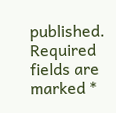published. Required fields are marked *